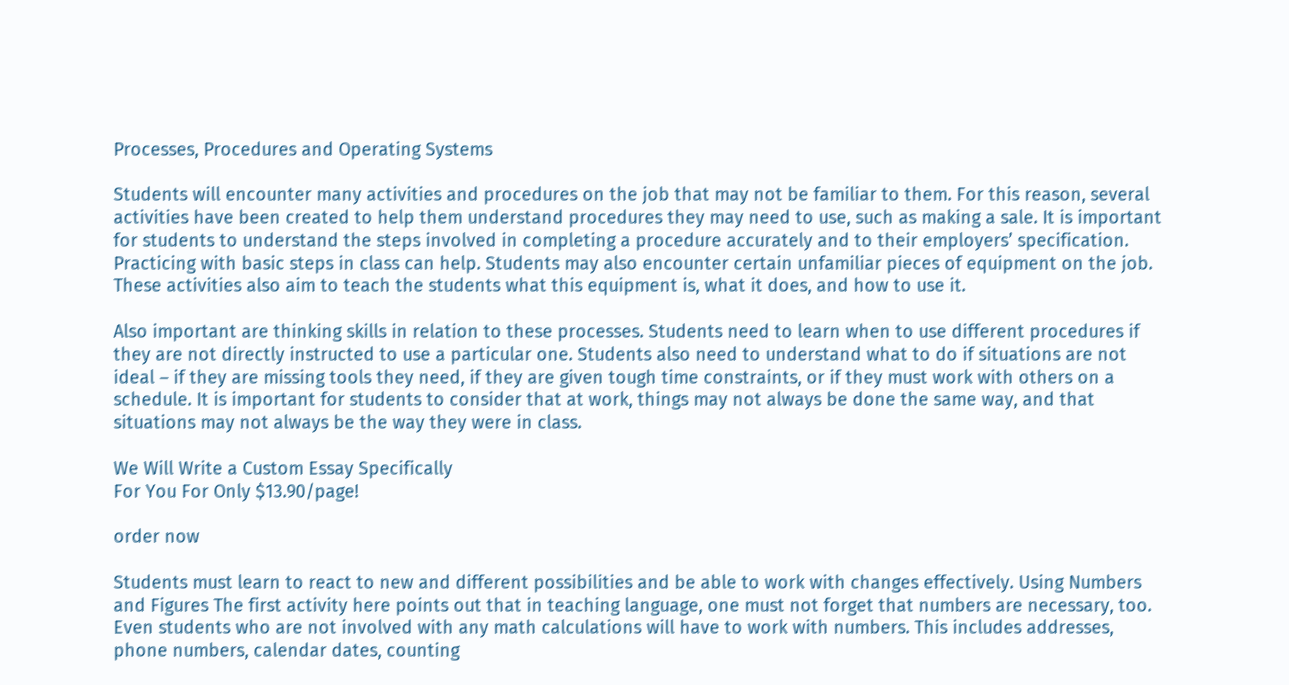Processes, Procedures and Operating Systems

Students will encounter many activities and procedures on the job that may not be familiar to them. For this reason, several activities have been created to help them understand procedures they may need to use, such as making a sale. It is important for students to understand the steps involved in completing a procedure accurately and to their employers’ specification. Practicing with basic steps in class can help. Students may also encounter certain unfamiliar pieces of equipment on the job. These activities also aim to teach the students what this equipment is, what it does, and how to use it.

Also important are thinking skills in relation to these processes. Students need to learn when to use different procedures if they are not directly instructed to use a particular one. Students also need to understand what to do if situations are not ideal – if they are missing tools they need, if they are given tough time constraints, or if they must work with others on a schedule. It is important for students to consider that at work, things may not always be done the same way, and that situations may not always be the way they were in class.

We Will Write a Custom Essay Specifically
For You For Only $13.90/page!

order now

Students must learn to react to new and different possibilities and be able to work with changes effectively. Using Numbers and Figures The first activity here points out that in teaching language, one must not forget that numbers are necessary, too. Even students who are not involved with any math calculations will have to work with numbers. This includes addresses, phone numbers, calendar dates, counting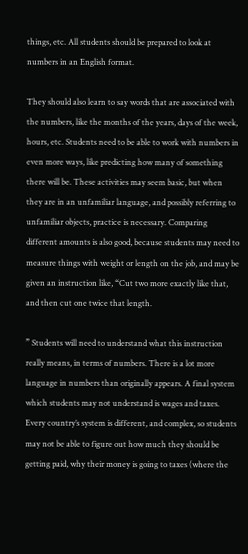things, etc. All students should be prepared to look at numbers in an English format.

They should also learn to say words that are associated with the numbers, like the months of the years, days of the week, hours, etc. Students need to be able to work with numbers in even more ways, like predicting how many of something there will be. These activities may seem basic, but when they are in an unfamiliar language, and possibly referring to unfamiliar objects, practice is necessary. Comparing different amounts is also good, because students may need to measure things with weight or length on the job, and may be given an instruction like, “Cut two more exactly like that, and then cut one twice that length.

” Students will need to understand what this instruction really means, in terms of numbers. There is a lot more language in numbers than originally appears. A final system which students may not understand is wages and taxes. Every country’s system is different, and complex, so students may not be able to figure out how much they should be getting paid, why their money is going to taxes (where the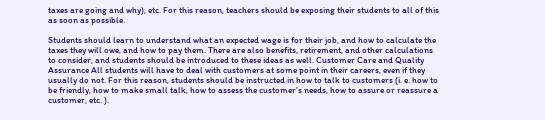taxes are going and why), etc. For this reason, teachers should be exposing their students to all of this as soon as possible.

Students should learn to understand what an expected wage is for their job, and how to calculate the taxes they will owe, and how to pay them. There are also benefits, retirement, and other calculations to consider, and students should be introduced to these ideas as well. Customer Care and Quality Assurance All students will have to deal with customers at some point in their careers, even if they usually do not. For this reason, students should be instructed in how to talk to customers (i. e. how to be friendly, how to make small talk, how to assess the customer’s needs, how to assure or reassure a customer, etc. ).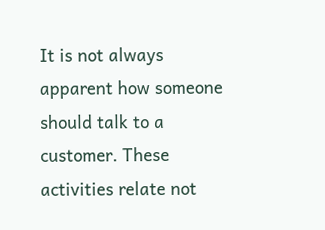It is not always apparent how someone should talk to a customer. These activities relate not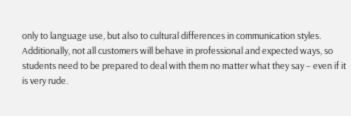only to language use, but also to cultural differences in communication styles. Additionally, not all customers will behave in professional and expected ways, so students need to be prepared to deal with them no matter what they say – even if it is very rude.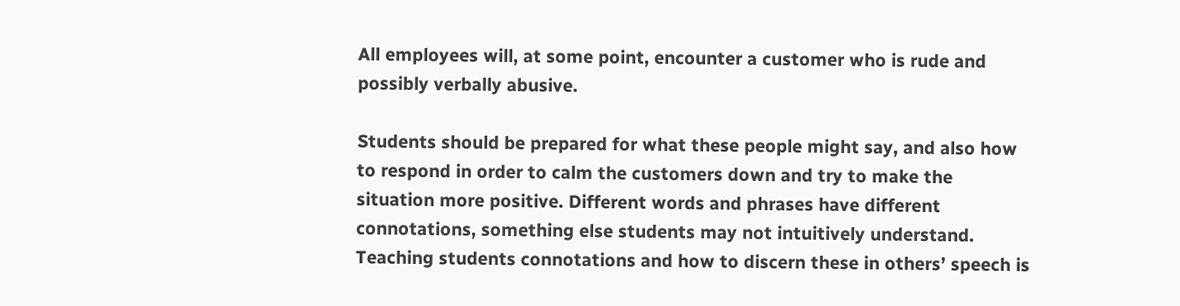All employees will, at some point, encounter a customer who is rude and possibly verbally abusive.

Students should be prepared for what these people might say, and also how to respond in order to calm the customers down and try to make the situation more positive. Different words and phrases have different connotations, something else students may not intuitively understand. Teaching students connotations and how to discern these in others’ speech is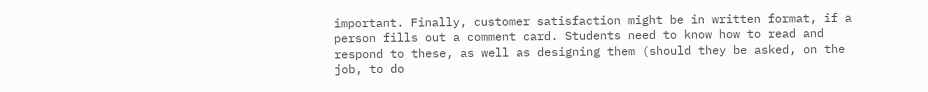important. Finally, customer satisfaction might be in written format, if a person fills out a comment card. Students need to know how to read and respond to these, as well as designing them (should they be asked, on the job, to do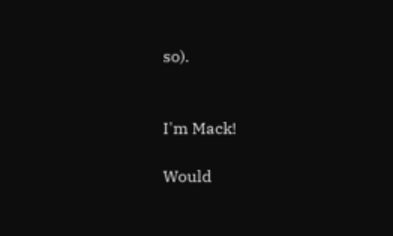so).


I'm Mack!

Would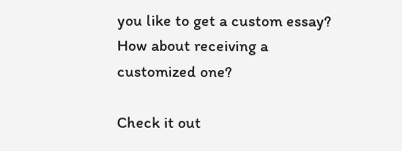you like to get a custom essay? How about receiving a customized one?

Check it out